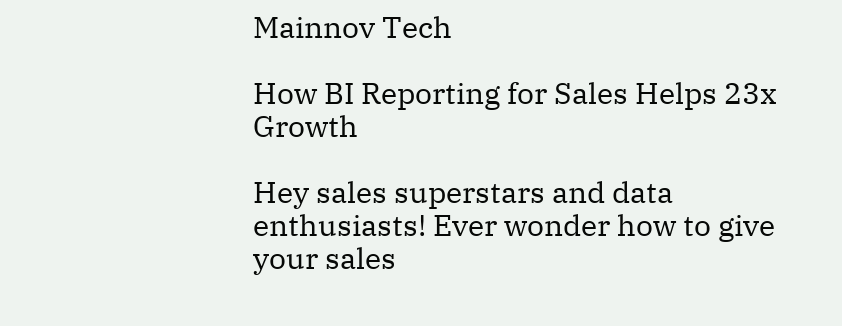Mainnov Tech

How BI Reporting for Sales Helps 23x Growth

Hey sales superstars and data enthusiasts! Ever wonder how to give your sales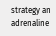strategy an adrenaline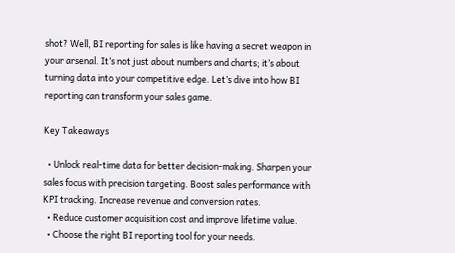shot? Well, BI reporting for sales is like having a secret weapon in your arsenal. It’s not just about numbers and charts; it’s about turning data into your competitive edge. Let’s dive into how BI reporting can transform your sales game.

Key Takeaways

  • Unlock real-time data for better decision-making. Sharpen your sales focus with precision targeting. Boost sales performance with KPI tracking. Increase revenue and conversion rates.
  • Reduce customer acquisition cost and improve lifetime value.
  • Choose the right BI reporting tool for your needs.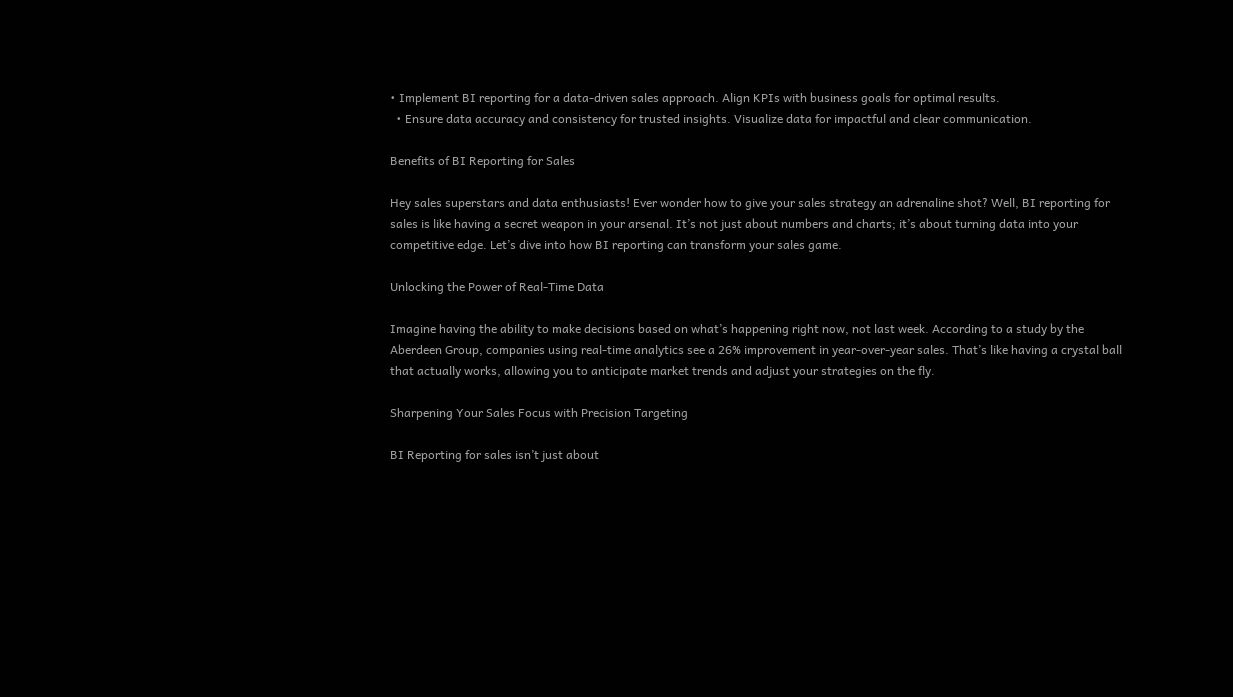• Implement BI reporting for a data-driven sales approach. Align KPIs with business goals for optimal results.
  • Ensure data accuracy and consistency for trusted insights. Visualize data for impactful and clear communication.

Benefits of BI Reporting for Sales

Hey sales superstars and data enthusiasts! Ever wonder how to give your sales strategy an adrenaline shot? Well, BI reporting for sales is like having a secret weapon in your arsenal. It’s not just about numbers and charts; it’s about turning data into your competitive edge. Let’s dive into how BI reporting can transform your sales game.

Unlocking the Power of Real-Time Data

Imagine having the ability to make decisions based on what’s happening right now, not last week. According to a study by the Aberdeen Group, companies using real-time analytics see a 26% improvement in year-over-year sales. That’s like having a crystal ball that actually works, allowing you to anticipate market trends and adjust your strategies on the fly.

Sharpening Your Sales Focus with Precision Targeting

BI Reporting for sales isn’t just about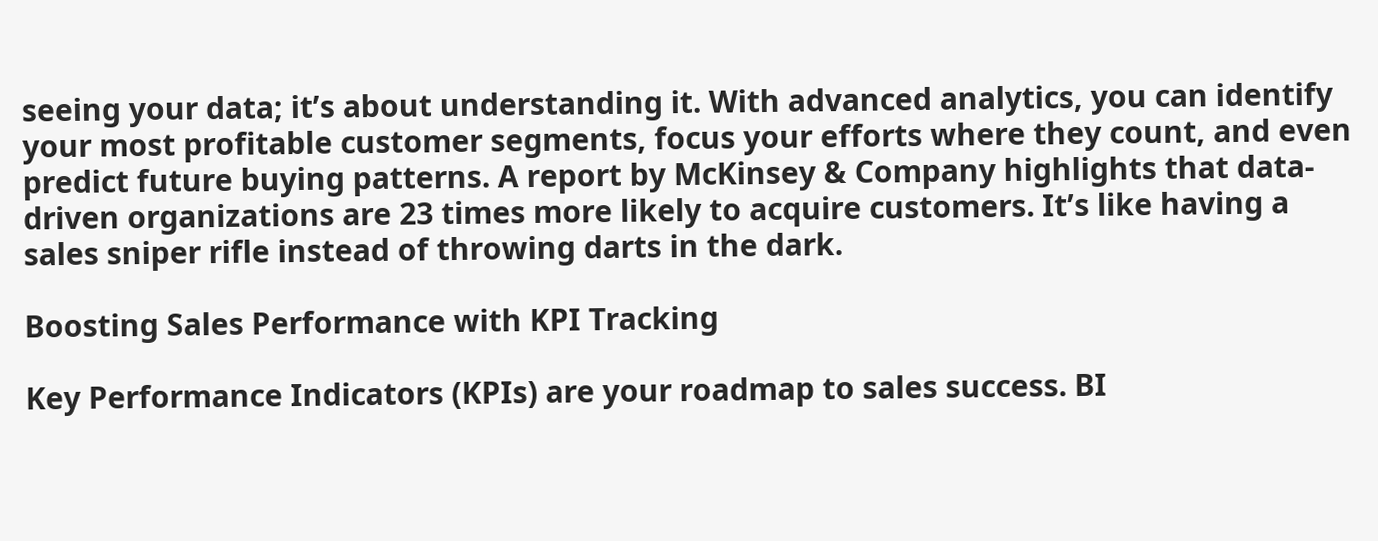seeing your data; it’s about understanding it. With advanced analytics, you can identify your most profitable customer segments, focus your efforts where they count, and even predict future buying patterns. A report by McKinsey & Company highlights that data-driven organizations are 23 times more likely to acquire customers. It’s like having a sales sniper rifle instead of throwing darts in the dark.

Boosting Sales Performance with KPI Tracking

Key Performance Indicators (KPIs) are your roadmap to sales success. BI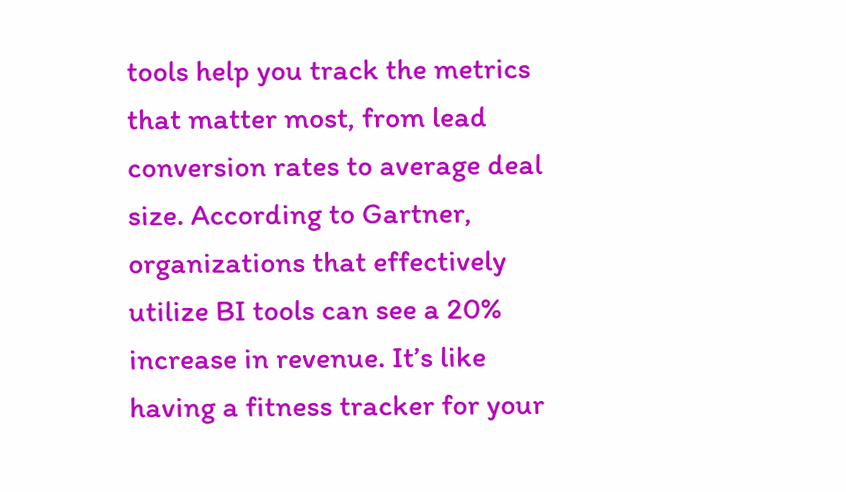tools help you track the metrics that matter most, from lead conversion rates to average deal size. According to Gartner, organizations that effectively utilize BI tools can see a 20% increase in revenue. It’s like having a fitness tracker for your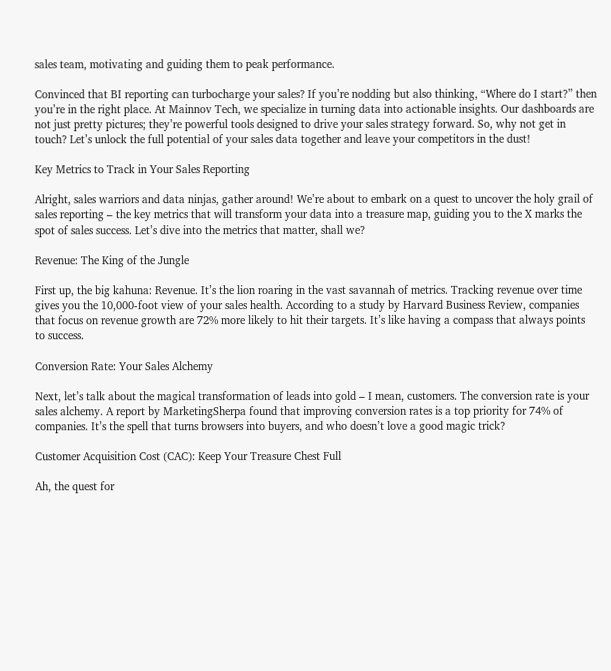sales team, motivating and guiding them to peak performance.

Convinced that BI reporting can turbocharge your sales? If you’re nodding but also thinking, “Where do I start?” then you’re in the right place. At Mainnov Tech, we specialize in turning data into actionable insights. Our dashboards are not just pretty pictures; they’re powerful tools designed to drive your sales strategy forward. So, why not get in touch? Let’s unlock the full potential of your sales data together and leave your competitors in the dust!

Key Metrics to Track in Your Sales Reporting

Alright, sales warriors and data ninjas, gather around! We’re about to embark on a quest to uncover the holy grail of sales reporting – the key metrics that will transform your data into a treasure map, guiding you to the X marks the spot of sales success. Let’s dive into the metrics that matter, shall we?

Revenue: The King of the Jungle

First up, the big kahuna: Revenue. It’s the lion roaring in the vast savannah of metrics. Tracking revenue over time gives you the 10,000-foot view of your sales health. According to a study by Harvard Business Review, companies that focus on revenue growth are 72% more likely to hit their targets. It’s like having a compass that always points to success.

Conversion Rate: Your Sales Alchemy

Next, let’s talk about the magical transformation of leads into gold – I mean, customers. The conversion rate is your sales alchemy. A report by MarketingSherpa found that improving conversion rates is a top priority for 74% of companies. It’s the spell that turns browsers into buyers, and who doesn’t love a good magic trick?

Customer Acquisition Cost (CAC): Keep Your Treasure Chest Full

Ah, the quest for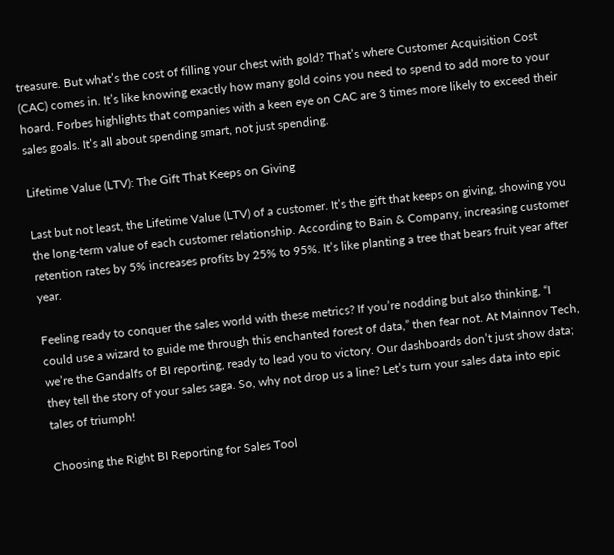treasure. But what’s the cost of filling your chest with gold? That’s where Customer Acquisition Cost (CAC) comes in. It’s like knowing exactly how many gold coins you need to spend to add more to your hoard. Forbes highlights that companies with a keen eye on CAC are 3 times more likely to exceed their sales goals. It’s all about spending smart, not just spending.

Lifetime Value (LTV): The Gift That Keeps on Giving

Last but not least, the Lifetime Value (LTV) of a customer. It’s the gift that keeps on giving, showing you the long-term value of each customer relationship. According to Bain & Company, increasing customer retention rates by 5% increases profits by 25% to 95%. It’s like planting a tree that bears fruit year after year.

Feeling ready to conquer the sales world with these metrics? If you’re nodding but also thinking, “I could use a wizard to guide me through this enchanted forest of data,” then fear not. At Mainnov Tech, we’re the Gandalfs of BI reporting, ready to lead you to victory. Our dashboards don’t just show data; they tell the story of your sales saga. So, why not drop us a line? Let’s turn your sales data into epic tales of triumph!

Choosing the Right BI Reporting for Sales Tool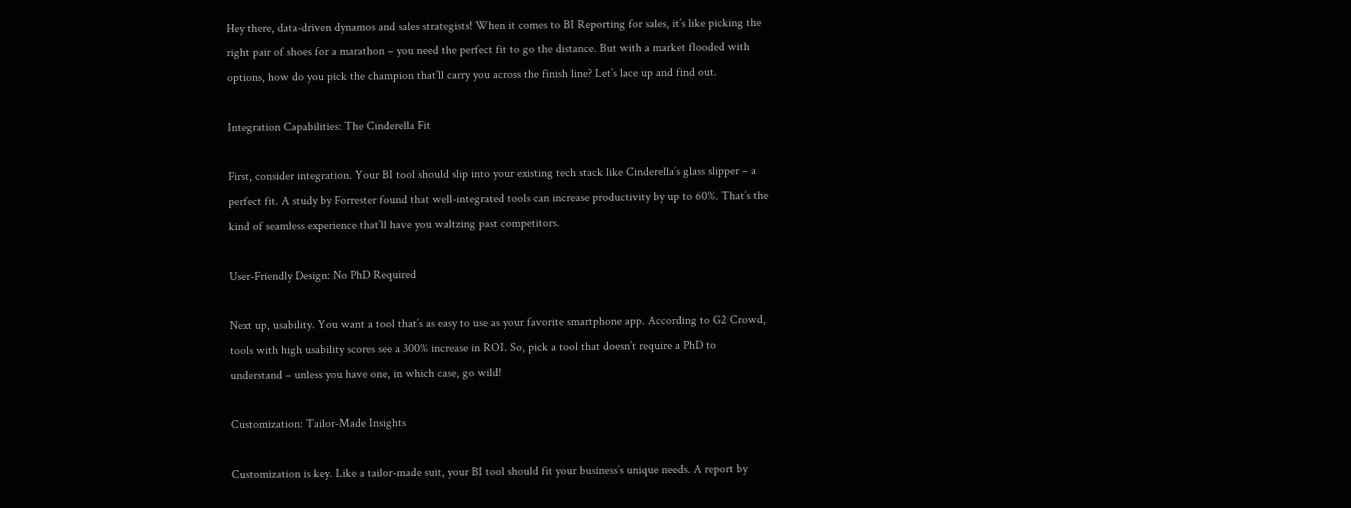Hey there, data-driven dynamos and sales strategists! When it comes to BI Reporting for sales, it’s like picking the right pair of shoes for a marathon – you need the perfect fit to go the distance. But with a market flooded with options, how do you pick the champion that’ll carry you across the finish line? Let’s lace up and find out.

Integration Capabilities: The Cinderella Fit

First, consider integration. Your BI tool should slip into your existing tech stack like Cinderella’s glass slipper – a perfect fit. A study by Forrester found that well-integrated tools can increase productivity by up to 60%. That’s the kind of seamless experience that’ll have you waltzing past competitors.

User-Friendly Design: No PhD Required

Next up, usability. You want a tool that’s as easy to use as your favorite smartphone app. According to G2 Crowd, tools with high usability scores see a 300% increase in ROI. So, pick a tool that doesn’t require a PhD to understand – unless you have one, in which case, go wild!

Customization: Tailor-Made Insights

Customization is key. Like a tailor-made suit, your BI tool should fit your business’s unique needs. A report by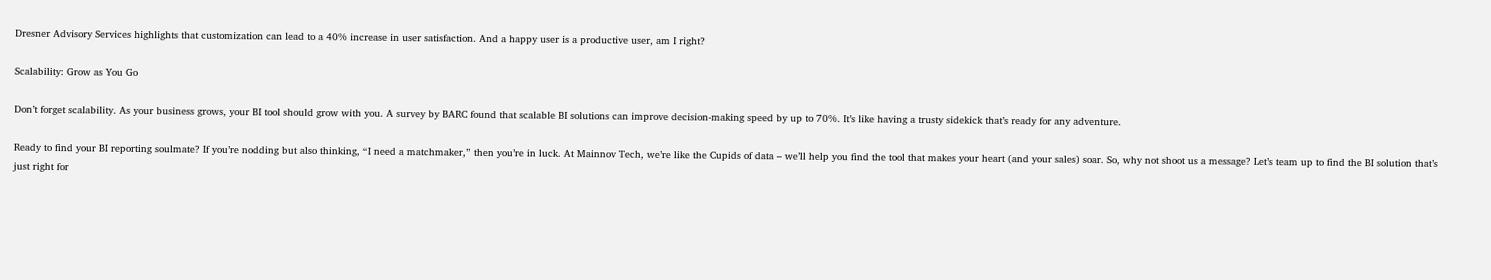Dresner Advisory Services highlights that customization can lead to a 40% increase in user satisfaction. And a happy user is a productive user, am I right?

Scalability: Grow as You Go

Don’t forget scalability. As your business grows, your BI tool should grow with you. A survey by BARC found that scalable BI solutions can improve decision-making speed by up to 70%. It’s like having a trusty sidekick that’s ready for any adventure.

Ready to find your BI reporting soulmate? If you’re nodding but also thinking, “I need a matchmaker,” then you’re in luck. At Mainnov Tech, we’re like the Cupids of data – we’ll help you find the tool that makes your heart (and your sales) soar. So, why not shoot us a message? Let’s team up to find the BI solution that’s just right for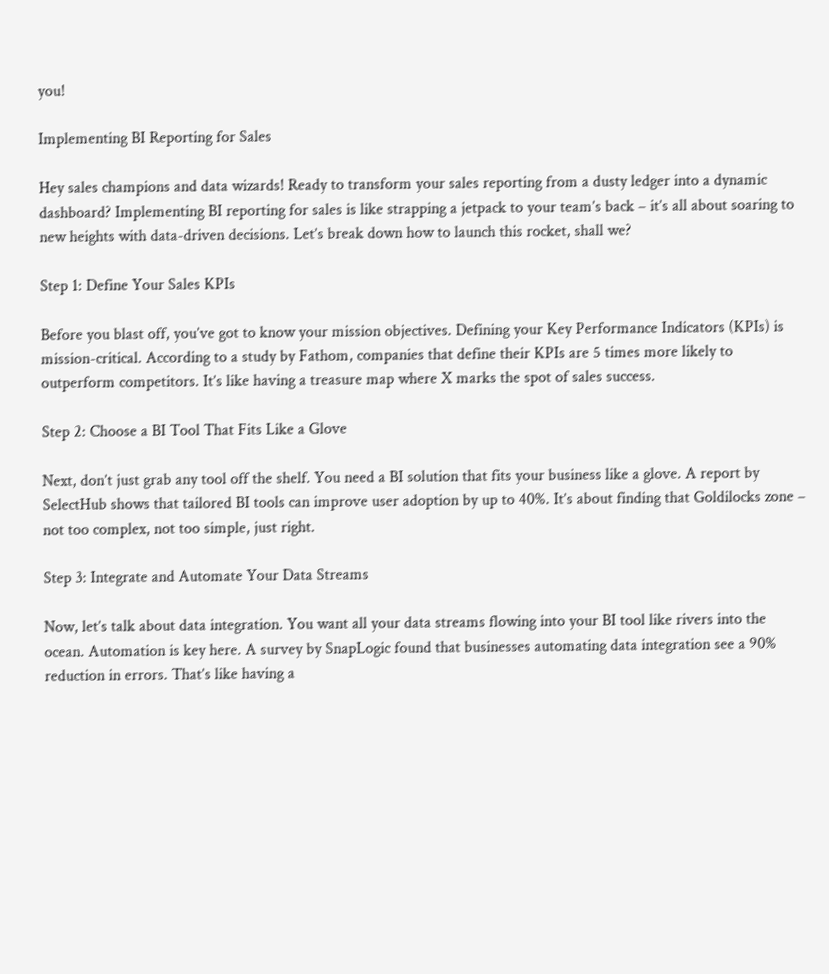you!

Implementing BI Reporting for Sales

Hey sales champions and data wizards! Ready to transform your sales reporting from a dusty ledger into a dynamic dashboard? Implementing BI reporting for sales is like strapping a jetpack to your team’s back – it’s all about soaring to new heights with data-driven decisions. Let’s break down how to launch this rocket, shall we?

Step 1: Define Your Sales KPIs

Before you blast off, you’ve got to know your mission objectives. Defining your Key Performance Indicators (KPIs) is mission-critical. According to a study by Fathom, companies that define their KPIs are 5 times more likely to outperform competitors. It’s like having a treasure map where X marks the spot of sales success.

Step 2: Choose a BI Tool That Fits Like a Glove

Next, don’t just grab any tool off the shelf. You need a BI solution that fits your business like a glove. A report by SelectHub shows that tailored BI tools can improve user adoption by up to 40%. It’s about finding that Goldilocks zone – not too complex, not too simple, just right.

Step 3: Integrate and Automate Your Data Streams

Now, let’s talk about data integration. You want all your data streams flowing into your BI tool like rivers into the ocean. Automation is key here. A survey by SnapLogic found that businesses automating data integration see a 90% reduction in errors. That’s like having a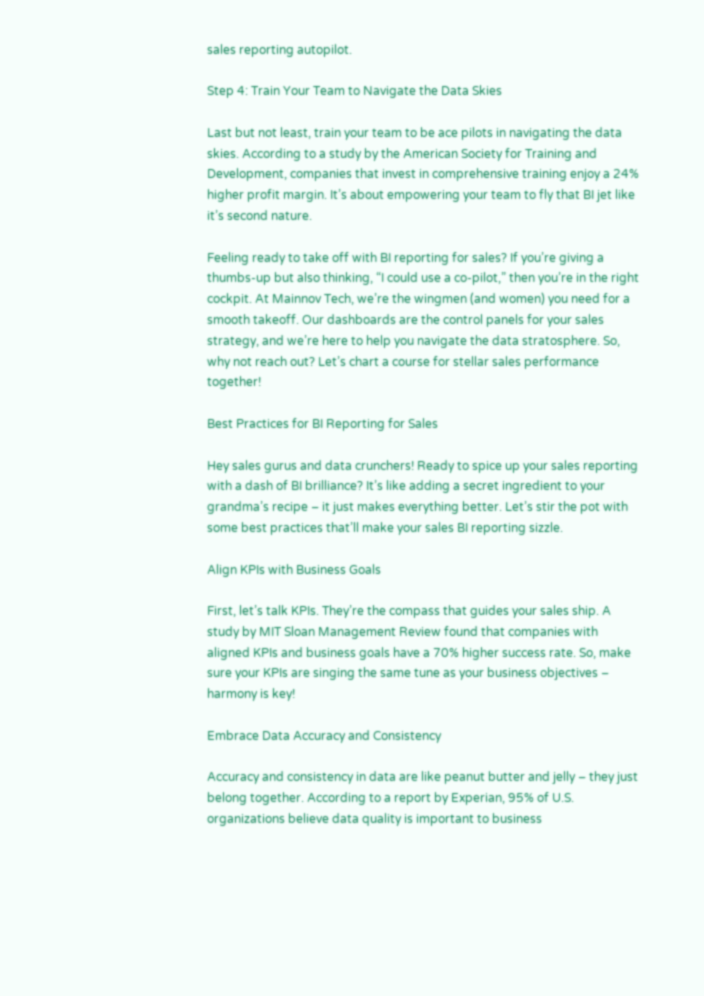sales reporting autopilot.

Step 4: Train Your Team to Navigate the Data Skies

Last but not least, train your team to be ace pilots in navigating the data skies. According to a study by the American Society for Training and Development, companies that invest in comprehensive training enjoy a 24% higher profit margin. It’s about empowering your team to fly that BI jet like it’s second nature.

Feeling ready to take off with BI reporting for sales? If you’re giving a thumbs-up but also thinking, “I could use a co-pilot,” then you’re in the right cockpit. At Mainnov Tech, we’re the wingmen (and women) you need for a smooth takeoff. Our dashboards are the control panels for your sales strategy, and we’re here to help you navigate the data stratosphere. So, why not reach out? Let’s chart a course for stellar sales performance together!

Best Practices for BI Reporting for Sales

Hey sales gurus and data crunchers! Ready to spice up your sales reporting with a dash of BI brilliance? It’s like adding a secret ingredient to your grandma’s recipe – it just makes everything better. Let’s stir the pot with some best practices that’ll make your sales BI reporting sizzle.

Align KPIs with Business Goals

First, let’s talk KPIs. They’re the compass that guides your sales ship. A study by MIT Sloan Management Review found that companies with aligned KPIs and business goals have a 70% higher success rate. So, make sure your KPIs are singing the same tune as your business objectives – harmony is key!

Embrace Data Accuracy and Consistency

Accuracy and consistency in data are like peanut butter and jelly – they just belong together. According to a report by Experian, 95% of U.S. organizations believe data quality is important to business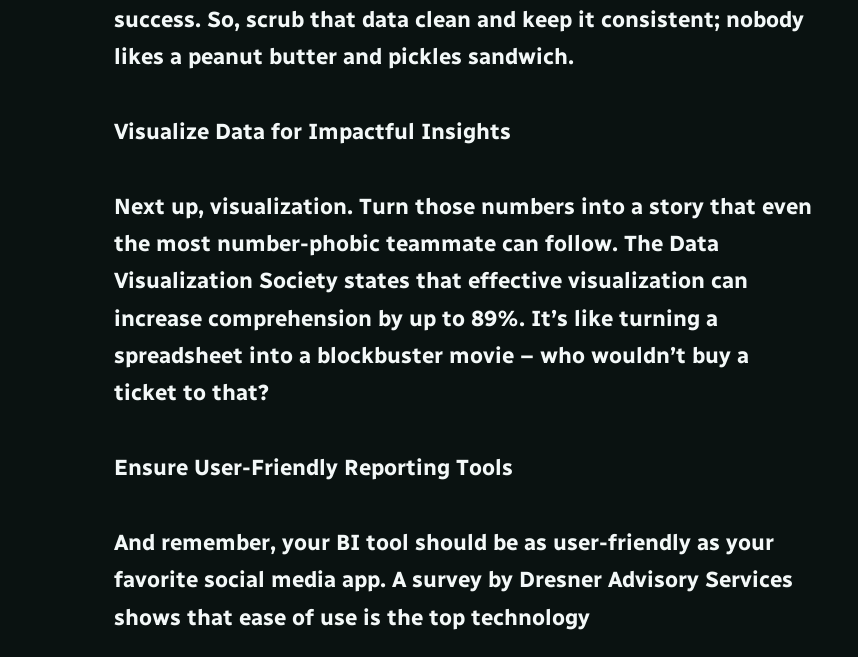success. So, scrub that data clean and keep it consistent; nobody likes a peanut butter and pickles sandwich.

Visualize Data for Impactful Insights

Next up, visualization. Turn those numbers into a story that even the most number-phobic teammate can follow. The Data Visualization Society states that effective visualization can increase comprehension by up to 89%. It’s like turning a spreadsheet into a blockbuster movie – who wouldn’t buy a ticket to that?

Ensure User-Friendly Reporting Tools

And remember, your BI tool should be as user-friendly as your favorite social media app. A survey by Dresner Advisory Services shows that ease of use is the top technology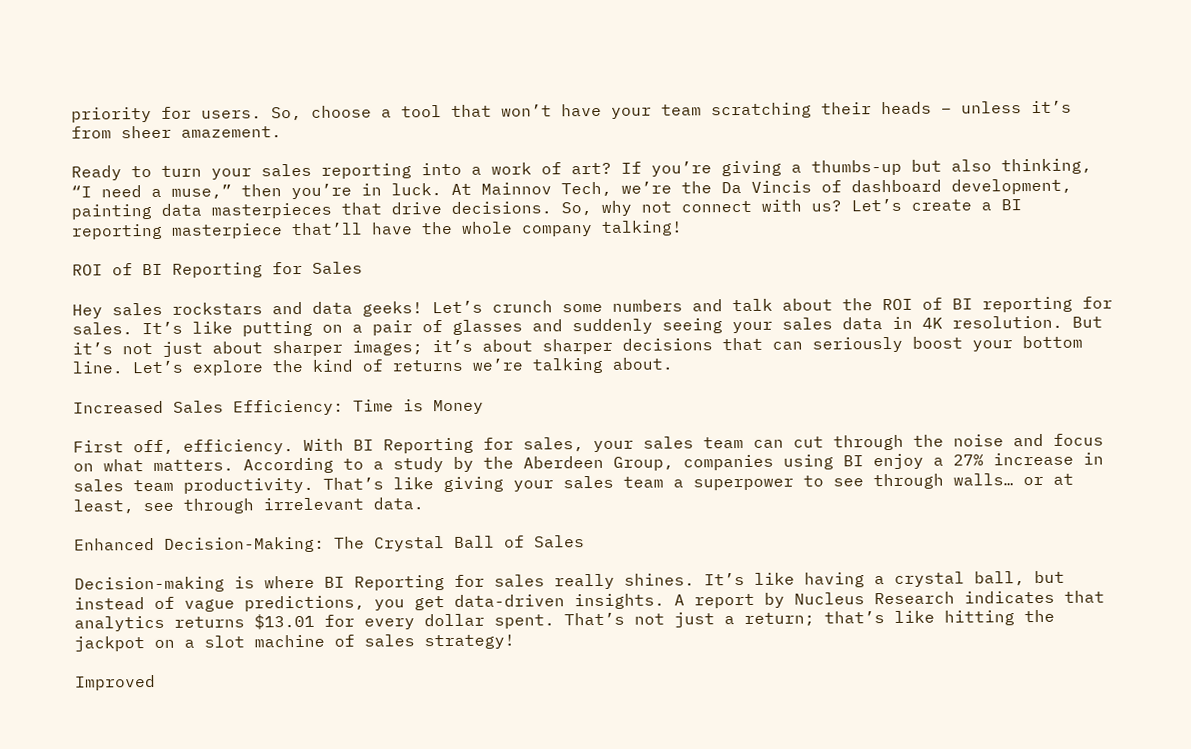priority for users. So, choose a tool that won’t have your team scratching their heads – unless it’s from sheer amazement.

Ready to turn your sales reporting into a work of art? If you’re giving a thumbs-up but also thinking, “I need a muse,” then you’re in luck. At Mainnov Tech, we’re the Da Vincis of dashboard development, painting data masterpieces that drive decisions. So, why not connect with us? Let’s create a BI reporting masterpiece that’ll have the whole company talking!

ROI of BI Reporting for Sales

Hey sales rockstars and data geeks! Let’s crunch some numbers and talk about the ROI of BI reporting for sales. It’s like putting on a pair of glasses and suddenly seeing your sales data in 4K resolution. But it’s not just about sharper images; it’s about sharper decisions that can seriously boost your bottom line. Let’s explore the kind of returns we’re talking about.

Increased Sales Efficiency: Time is Money

First off, efficiency. With BI Reporting for sales, your sales team can cut through the noise and focus on what matters. According to a study by the Aberdeen Group, companies using BI enjoy a 27% increase in sales team productivity. That’s like giving your sales team a superpower to see through walls… or at least, see through irrelevant data.

Enhanced Decision-Making: The Crystal Ball of Sales

Decision-making is where BI Reporting for sales really shines. It’s like having a crystal ball, but instead of vague predictions, you get data-driven insights. A report by Nucleus Research indicates that analytics returns $13.01 for every dollar spent. That’s not just a return; that’s like hitting the jackpot on a slot machine of sales strategy!

Improved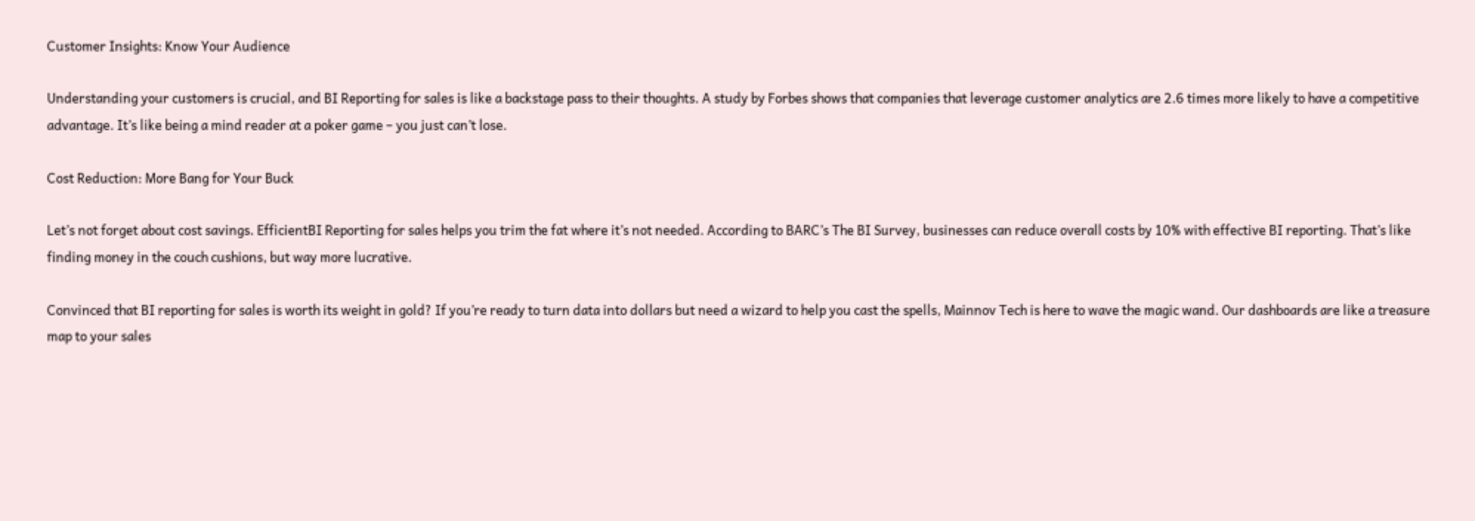Customer Insights: Know Your Audience

Understanding your customers is crucial, and BI Reporting for sales is like a backstage pass to their thoughts. A study by Forbes shows that companies that leverage customer analytics are 2.6 times more likely to have a competitive advantage. It’s like being a mind reader at a poker game – you just can’t lose.

Cost Reduction: More Bang for Your Buck

Let’s not forget about cost savings. EfficientBI Reporting for sales helps you trim the fat where it’s not needed. According to BARC’s The BI Survey, businesses can reduce overall costs by 10% with effective BI reporting. That’s like finding money in the couch cushions, but way more lucrative.

Convinced that BI reporting for sales is worth its weight in gold? If you’re ready to turn data into dollars but need a wizard to help you cast the spells, Mainnov Tech is here to wave the magic wand. Our dashboards are like a treasure map to your sales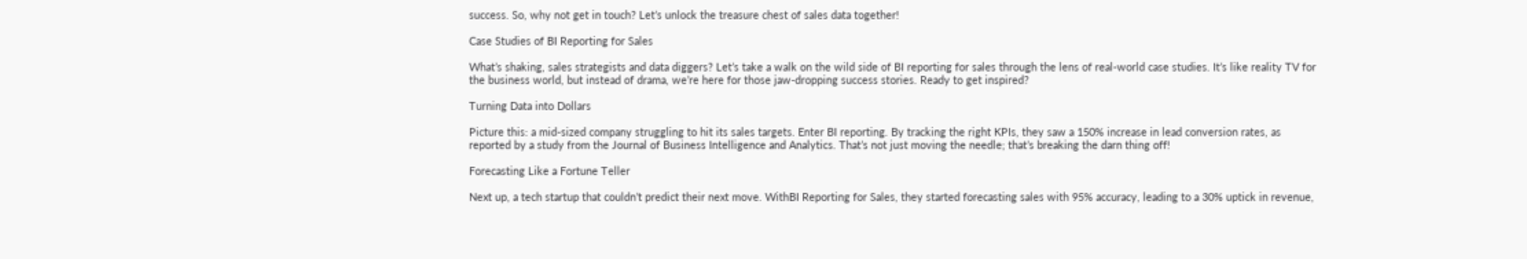success. So, why not get in touch? Let’s unlock the treasure chest of sales data together!

Case Studies of BI Reporting for Sales

What’s shaking, sales strategists and data diggers? Let’s take a walk on the wild side of BI reporting for sales through the lens of real-world case studies. It’s like reality TV for the business world, but instead of drama, we’re here for those jaw-dropping success stories. Ready to get inspired?

Turning Data into Dollars

Picture this: a mid-sized company struggling to hit its sales targets. Enter BI reporting. By tracking the right KPIs, they saw a 150% increase in lead conversion rates, as reported by a study from the Journal of Business Intelligence and Analytics. That’s not just moving the needle; that’s breaking the darn thing off!

Forecasting Like a Fortune Teller

Next up, a tech startup that couldn’t predict their next move. WithBI Reporting for Sales, they started forecasting sales with 95% accuracy, leading to a 30% uptick in revenue,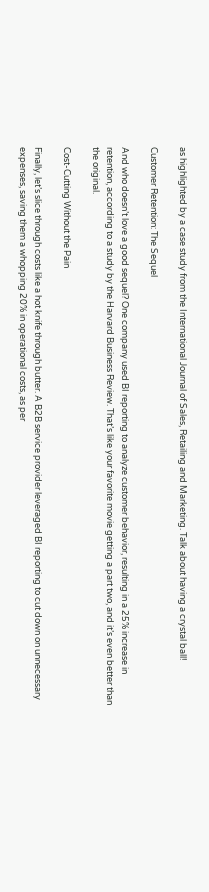as highlighted by a case study from the International Journal of Sales, Retailing and Marketing. Talk about having a crystal ball!

Customer Retention: The Sequel

And who doesn’t love a good sequel? One company used BI reporting to analyze customer behavior, resulting in a 25% increase in retention, according to a study by the Harvard Business Review. That’s like your favorite movie getting a part two, and it’s even better than the original.

Cost-Cutting Without the Pain

Finally, let’s slice through costs like a hot knife through butter. A B2B service provider leveraged BI reporting to cut down on unnecessary expenses, saving them a whopping 20% in operational costs, as per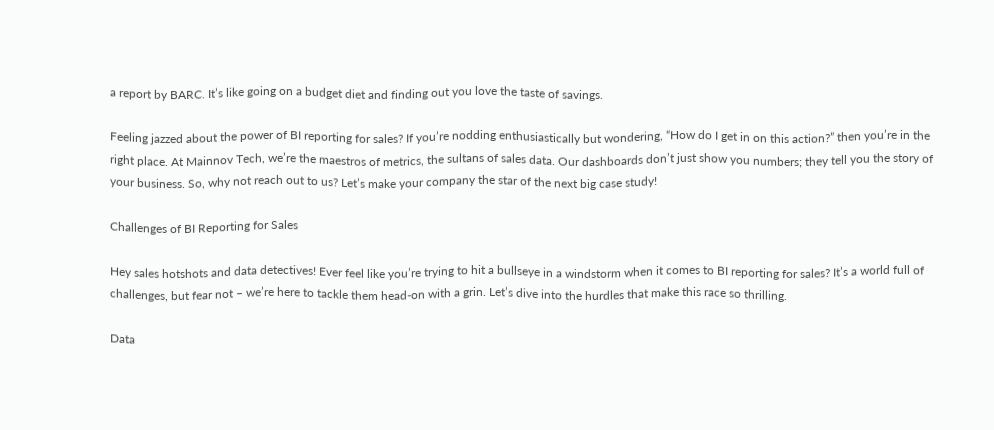a report by BARC. It’s like going on a budget diet and finding out you love the taste of savings.

Feeling jazzed about the power of BI reporting for sales? If you’re nodding enthusiastically but wondering, “How do I get in on this action?” then you’re in the right place. At Mainnov Tech, we’re the maestros of metrics, the sultans of sales data. Our dashboards don’t just show you numbers; they tell you the story of your business. So, why not reach out to us? Let’s make your company the star of the next big case study!

Challenges of BI Reporting for Sales

Hey sales hotshots and data detectives! Ever feel like you’re trying to hit a bullseye in a windstorm when it comes to BI reporting for sales? It’s a world full of challenges, but fear not – we’re here to tackle them head-on with a grin. Let’s dive into the hurdles that make this race so thrilling.

Data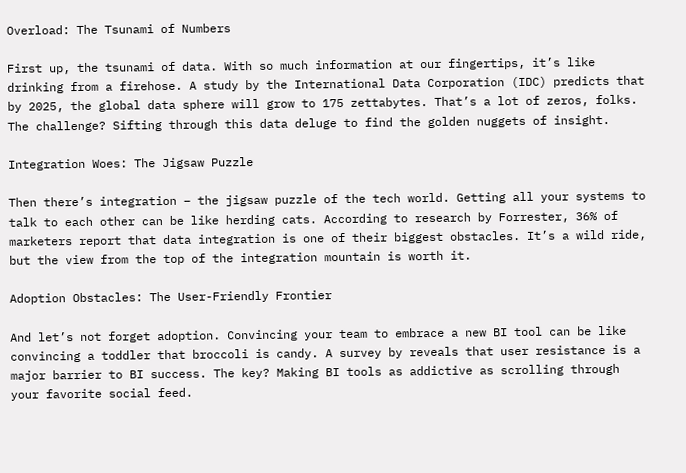Overload: The Tsunami of Numbers

First up, the tsunami of data. With so much information at our fingertips, it’s like drinking from a firehose. A study by the International Data Corporation (IDC) predicts that by 2025, the global data sphere will grow to 175 zettabytes. That’s a lot of zeros, folks. The challenge? Sifting through this data deluge to find the golden nuggets of insight.

Integration Woes: The Jigsaw Puzzle

Then there’s integration – the jigsaw puzzle of the tech world. Getting all your systems to talk to each other can be like herding cats. According to research by Forrester, 36% of marketers report that data integration is one of their biggest obstacles. It’s a wild ride, but the view from the top of the integration mountain is worth it.

Adoption Obstacles: The User-Friendly Frontier

And let’s not forget adoption. Convincing your team to embrace a new BI tool can be like convincing a toddler that broccoli is candy. A survey by reveals that user resistance is a major barrier to BI success. The key? Making BI tools as addictive as scrolling through your favorite social feed.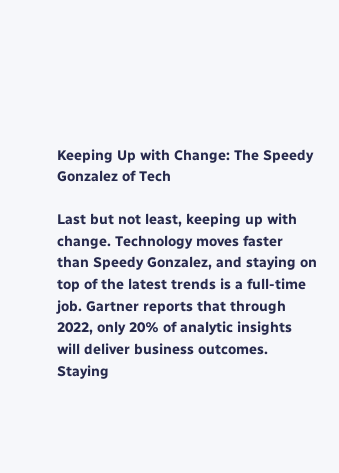Keeping Up with Change: The Speedy Gonzalez of Tech

Last but not least, keeping up with change. Technology moves faster than Speedy Gonzalez, and staying on top of the latest trends is a full-time job. Gartner reports that through 2022, only 20% of analytic insights will deliver business outcomes. Staying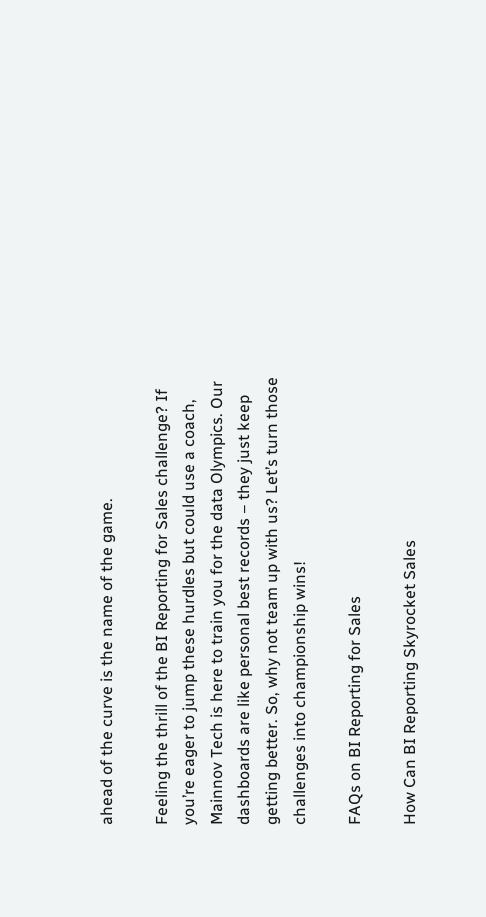ahead of the curve is the name of the game.

Feeling the thrill of the BI Reporting for Sales challenge? If you’re eager to jump these hurdles but could use a coach, Mainnov Tech is here to train you for the data Olympics. Our dashboards are like personal best records – they just keep getting better. So, why not team up with us? Let’s turn those challenges into championship wins!

FAQs on BI Reporting for Sales

How Can BI Reporting Skyrocket Sales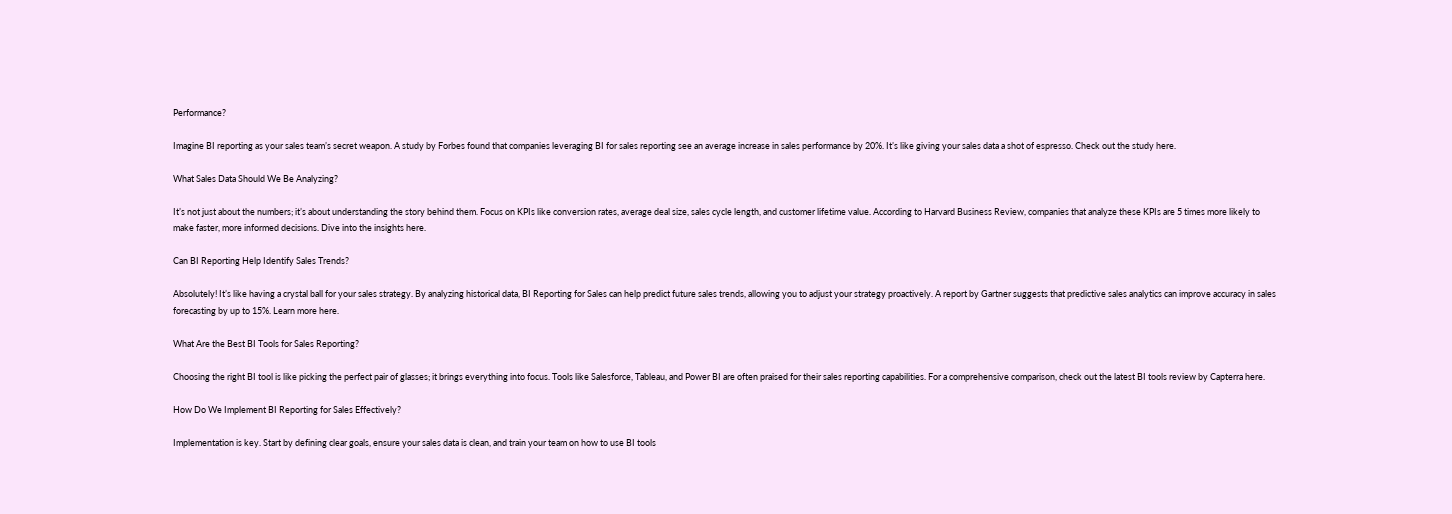Performance?

Imagine BI reporting as your sales team’s secret weapon. A study by Forbes found that companies leveraging BI for sales reporting see an average increase in sales performance by 20%. It’s like giving your sales data a shot of espresso. Check out the study here.

What Sales Data Should We Be Analyzing?

It’s not just about the numbers; it’s about understanding the story behind them. Focus on KPIs like conversion rates, average deal size, sales cycle length, and customer lifetime value. According to Harvard Business Review, companies that analyze these KPIs are 5 times more likely to make faster, more informed decisions. Dive into the insights here.

Can BI Reporting Help Identify Sales Trends?

Absolutely! It’s like having a crystal ball for your sales strategy. By analyzing historical data, BI Reporting for Sales can help predict future sales trends, allowing you to adjust your strategy proactively. A report by Gartner suggests that predictive sales analytics can improve accuracy in sales forecasting by up to 15%. Learn more here.

What Are the Best BI Tools for Sales Reporting?

Choosing the right BI tool is like picking the perfect pair of glasses; it brings everything into focus. Tools like Salesforce, Tableau, and Power BI are often praised for their sales reporting capabilities. For a comprehensive comparison, check out the latest BI tools review by Capterra here.

How Do We Implement BI Reporting for Sales Effectively?

Implementation is key. Start by defining clear goals, ensure your sales data is clean, and train your team on how to use BI tools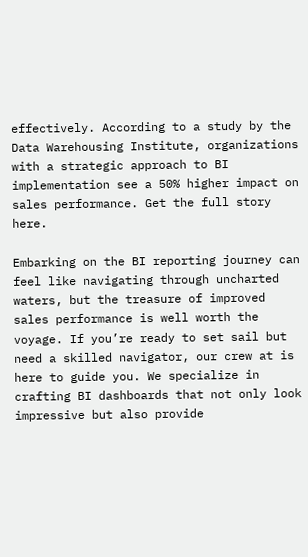effectively. According to a study by the Data Warehousing Institute, organizations with a strategic approach to BI implementation see a 50% higher impact on sales performance. Get the full story here.

Embarking on the BI reporting journey can feel like navigating through uncharted waters, but the treasure of improved sales performance is well worth the voyage. If you’re ready to set sail but need a skilled navigator, our crew at is here to guide you. We specialize in crafting BI dashboards that not only look impressive but also provide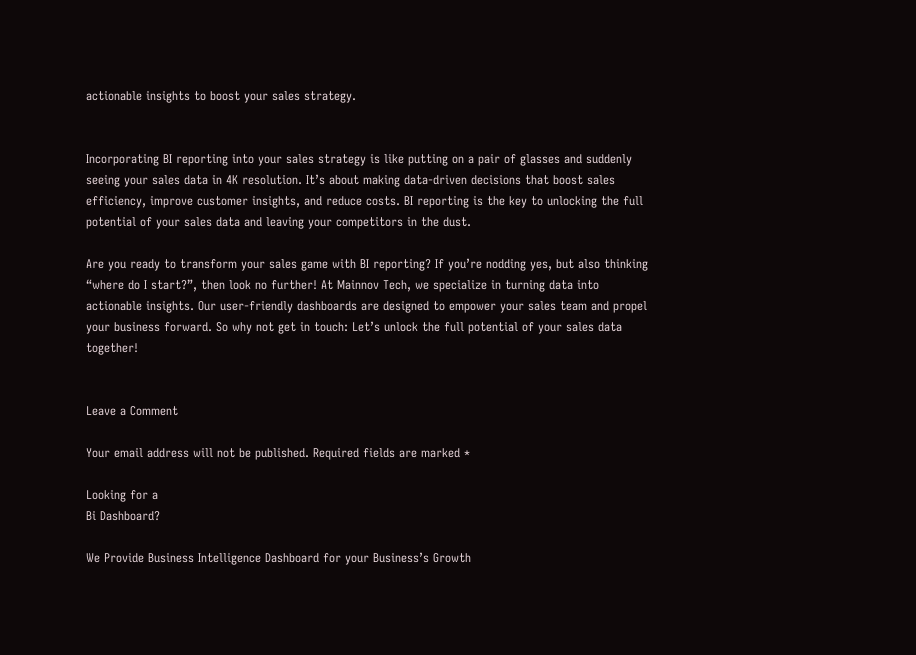actionable insights to boost your sales strategy.


Incorporating BI reporting into your sales strategy is like putting on a pair of glasses and suddenly seeing your sales data in 4K resolution. It’s about making data-driven decisions that boost sales efficiency, improve customer insights, and reduce costs. BI reporting is the key to unlocking the full potential of your sales data and leaving your competitors in the dust.

Are you ready to transform your sales game with BI reporting? If you’re nodding yes, but also thinking “where do I start?”, then look no further! At Mainnov Tech, we specialize in turning data into actionable insights. Our user-friendly dashboards are designed to empower your sales team and propel your business forward. So why not get in touch: Let’s unlock the full potential of your sales data together!


Leave a Comment

Your email address will not be published. Required fields are marked *

Looking for a
Bi Dashboard?

We Provide Business Intelligence Dashboard for your Business’s Growth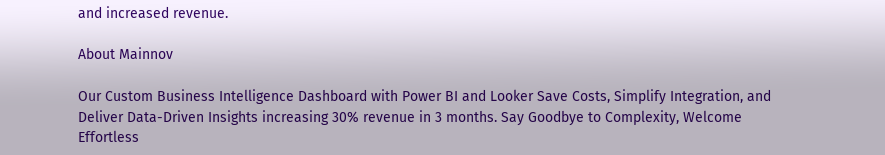and increased revenue.

About Mainnov

Our Custom Business Intelligence Dashboard with Power BI and Looker Save Costs, Simplify Integration, and Deliver Data-Driven Insights increasing 30% revenue in 3 months. Say Goodbye to Complexity, Welcome Effortless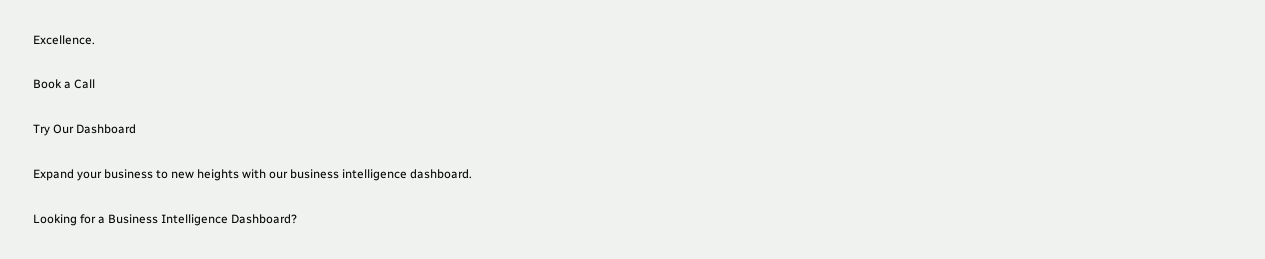Excellence.

Book a Call

Try Our Dashboard

Expand your business to new heights with our business intelligence dashboard.

Looking for a Business Intelligence Dashboard?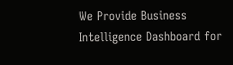We Provide Business Intelligence Dashboard for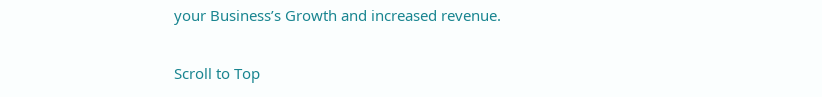your Business’s Growth and increased revenue.

Scroll to Top